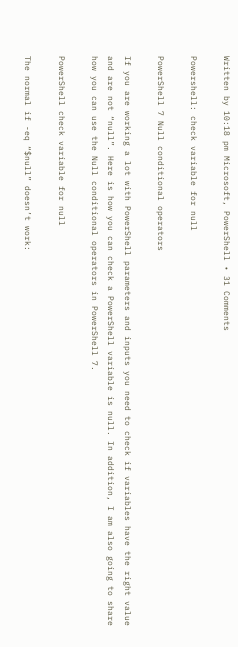Written by 10:18 pm Microsoft, PowerShell • 31 Comments

Powershell: check variable for null

PowerShell 7 Null conditional operators

If you are working a lot with PowerShell parameters and inputs you need to check if variables have the right value and are not “null”. Here is how you can check a PowerShell variable is null. In addition, I am also going to share how you can use the Null conditional operators in PowerShell 7.

PowerShell check variable for null

The normal if -eq “$null” doesn’t work: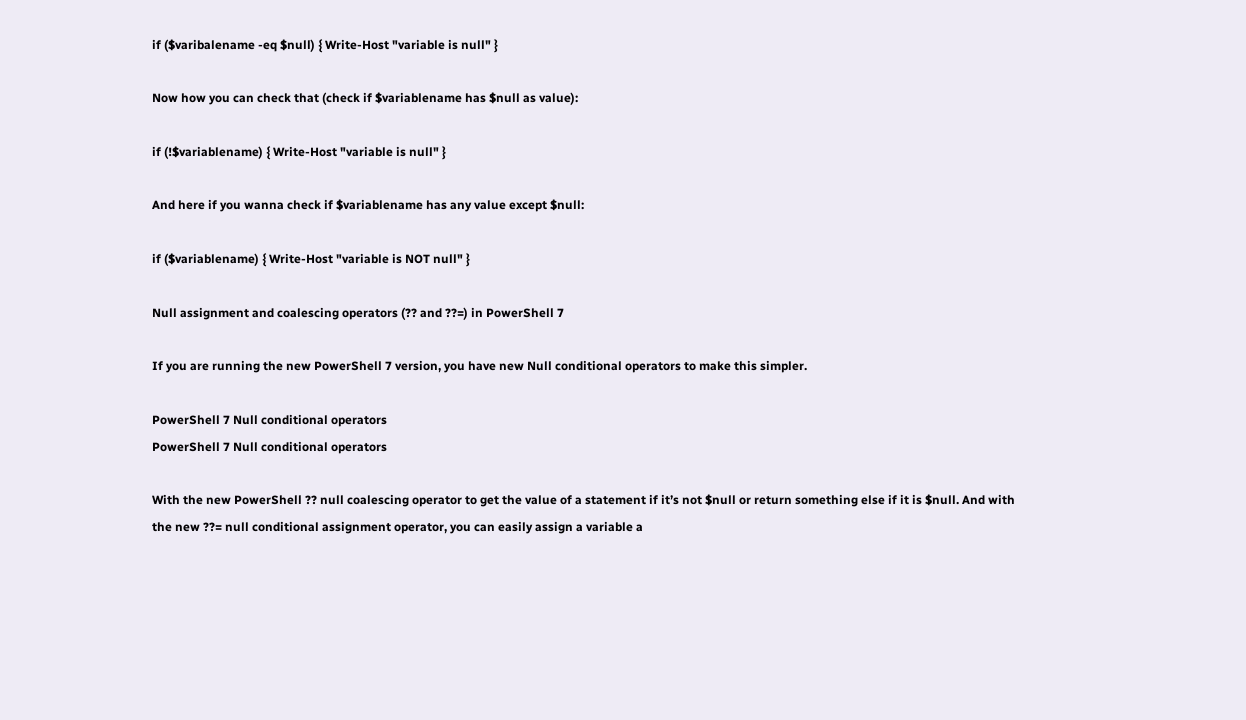if ($varibalename -eq $null) { Write-Host "variable is null" }

Now how you can check that (check if $variablename has $null as value):

if (!$variablename) { Write-Host "variable is null" }

And here if you wanna check if $variablename has any value except $null:

if ($variablename) { Write-Host "variable is NOT null" }

Null assignment and coalescing operators (?? and ??=) in PowerShell 7

If you are running the new PowerShell 7 version, you have new Null conditional operators to make this simpler.

PowerShell 7 Null conditional operators
PowerShell 7 Null conditional operators

With the new PowerShell ?? null coalescing operator to get the value of a statement if it’s not $null or return something else if it is $null. And with the new ??= null conditional assignment operator, you can easily assign a variable a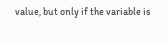value, but only if the variable is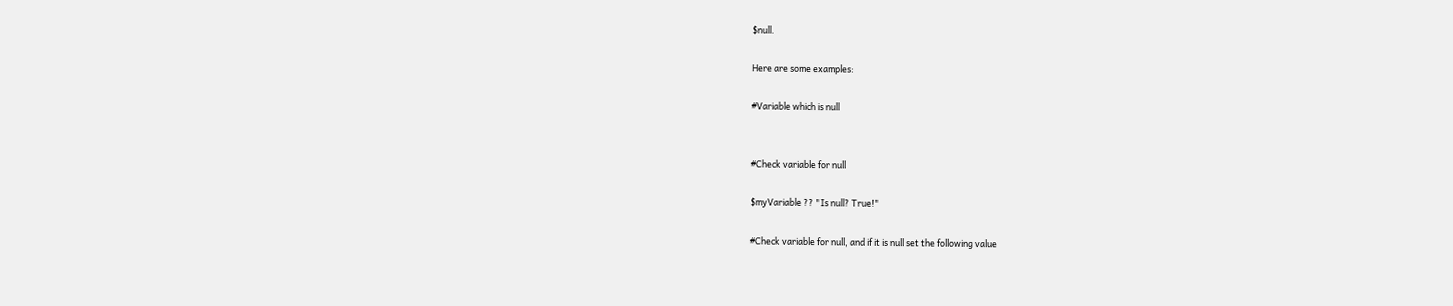$null.

Here are some examples:

#Variable which is null


#Check variable for null

$myVariable ?? "Is null? True!"

#Check variable for null, and if it is null set the following value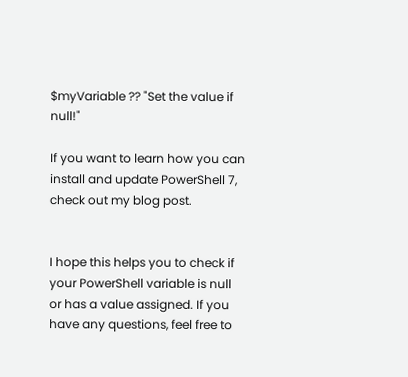$myVariable ?? "Set the value if null!"

If you want to learn how you can install and update PowerShell 7, check out my blog post.


I hope this helps you to check if your PowerShell variable is null or has a value assigned. If you have any questions, feel free to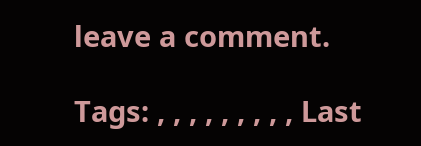leave a comment.

Tags: , , , , , , , , , Last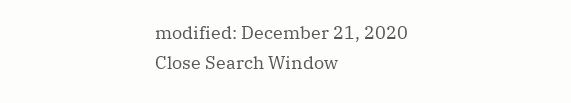modified: December 21, 2020
Close Search Window